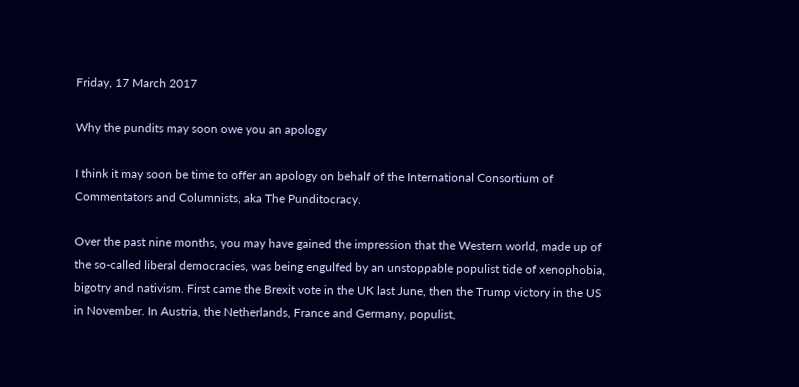Friday, 17 March 2017

Why the pundits may soon owe you an apology

I think it may soon be time to offer an apology on behalf of the International Consortium of Commentators and Columnists, aka The Punditocracy.

Over the past nine months, you may have gained the impression that the Western world, made up of the so-called liberal democracies, was being engulfed by an unstoppable populist tide of xenophobia, bigotry and nativism. First came the Brexit vote in the UK last June, then the Trump victory in the US in November. In Austria, the Netherlands, France and Germany, populist,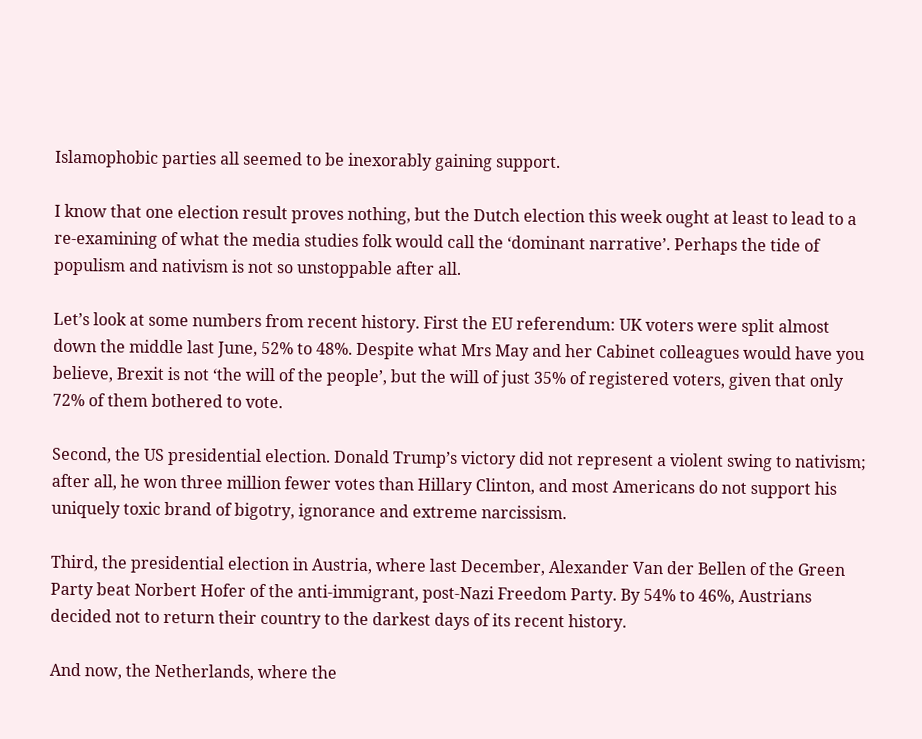Islamophobic parties all seemed to be inexorably gaining support.

I know that one election result proves nothing, but the Dutch election this week ought at least to lead to a re-examining of what the media studies folk would call the ‘dominant narrative’. Perhaps the tide of populism and nativism is not so unstoppable after all.

Let’s look at some numbers from recent history. First the EU referendum: UK voters were split almost down the middle last June, 52% to 48%. Despite what Mrs May and her Cabinet colleagues would have you believe, Brexit is not ‘the will of the people’, but the will of just 35% of registered voters, given that only 72% of them bothered to vote.

Second, the US presidential election. Donald Trump’s victory did not represent a violent swing to nativism; after all, he won three million fewer votes than Hillary Clinton, and most Americans do not support his uniquely toxic brand of bigotry, ignorance and extreme narcissism.

Third, the presidential election in Austria, where last December, Alexander Van der Bellen of the Green Party beat Norbert Hofer of the anti-immigrant, post-Nazi Freedom Party. By 54% to 46%, Austrians decided not to return their country to the darkest days of its recent history.

And now, the Netherlands, where the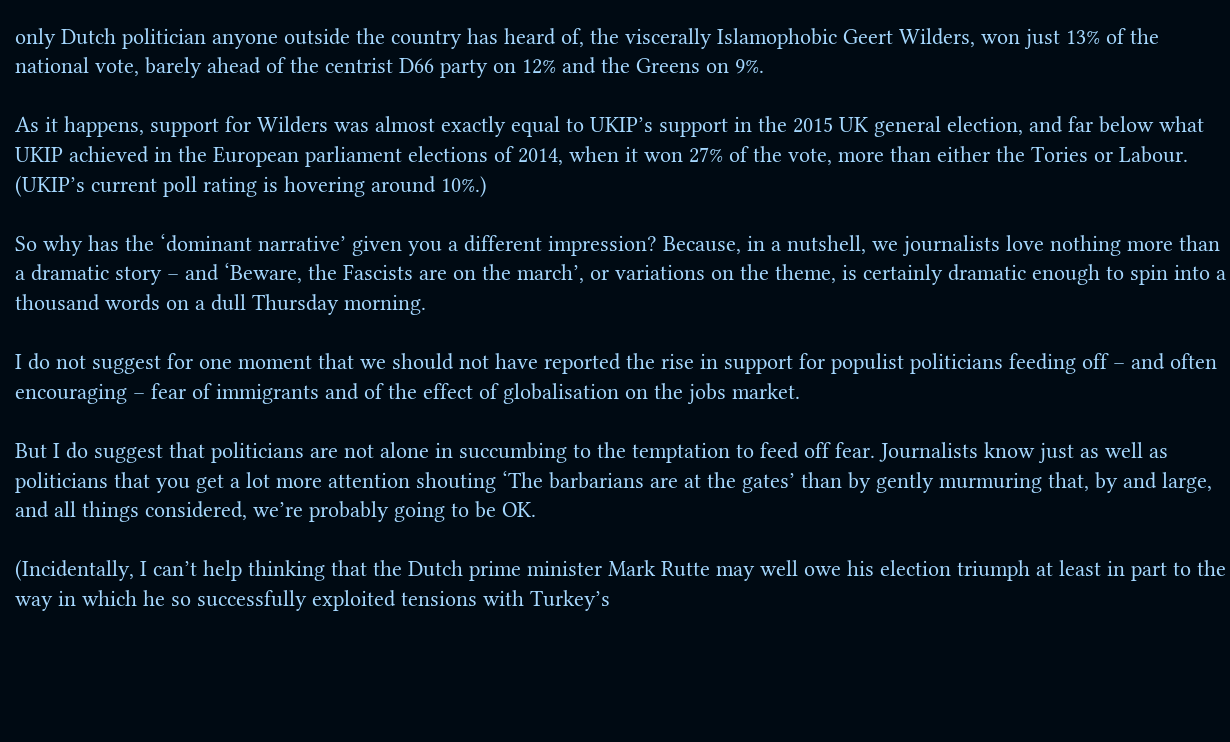only Dutch politician anyone outside the country has heard of, the viscerally Islamophobic Geert Wilders, won just 13% of the national vote, barely ahead of the centrist D66 party on 12% and the Greens on 9%.

As it happens, support for Wilders was almost exactly equal to UKIP’s support in the 2015 UK general election, and far below what UKIP achieved in the European parliament elections of 2014, when it won 27% of the vote, more than either the Tories or Labour. (UKIP’s current poll rating is hovering around 10%.)

So why has the ‘dominant narrative’ given you a different impression? Because, in a nutshell, we journalists love nothing more than a dramatic story – and ‘Beware, the Fascists are on the march’, or variations on the theme, is certainly dramatic enough to spin into a thousand words on a dull Thursday morning.

I do not suggest for one moment that we should not have reported the rise in support for populist politicians feeding off – and often encouraging – fear of immigrants and of the effect of globalisation on the jobs market.

But I do suggest that politicians are not alone in succumbing to the temptation to feed off fear. Journalists know just as well as politicians that you get a lot more attention shouting ‘The barbarians are at the gates’ than by gently murmuring that, by and large, and all things considered, we’re probably going to be OK.

(Incidentally, I can’t help thinking that the Dutch prime minister Mark Rutte may well owe his election triumph at least in part to the way in which he so successfully exploited tensions with Turkey’s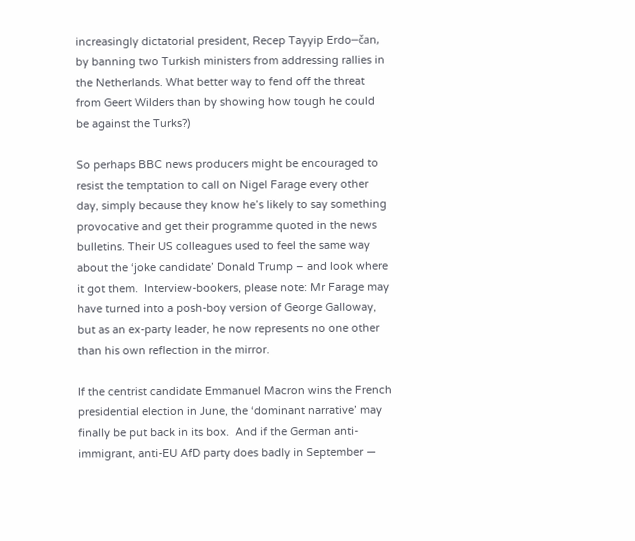increasingly dictatorial president, Recep Tayyip Erdo─čan, by banning two Turkish ministers from addressing rallies in the Netherlands. What better way to fend off the threat from Geert Wilders than by showing how tough he could be against the Turks?)

So perhaps BBC news producers might be encouraged to resist the temptation to call on Nigel Farage every other day, simply because they know he’s likely to say something provocative and get their programme quoted in the news bulletins. Their US colleagues used to feel the same way about the ‘joke candidate’ Donald Trump – and look where it got them.  Interview-bookers, please note: Mr Farage may have turned into a posh-boy version of George Galloway, but as an ex-party leader, he now represents no one other than his own reflection in the mirror.

If the centrist candidate Emmanuel Macron wins the French presidential election in June, the ‘dominant narrative’ may finally be put back in its box.  And if the German anti-immigrant, anti-EU AfD party does badly in September —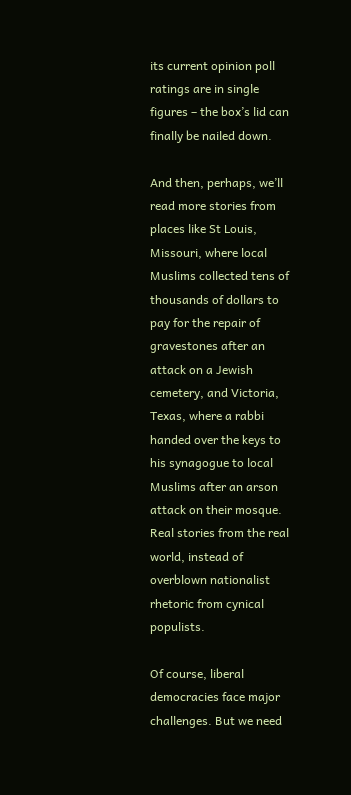its current opinion poll ratings are in single figures – the box’s lid can finally be nailed down.

And then, perhaps, we’ll read more stories from places like St Louis, Missouri, where local Muslims collected tens of thousands of dollars to pay for the repair of gravestones after an attack on a Jewish cemetery, and Victoria, Texas, where a rabbi handed over the keys to his synagogue to local Muslims after an arson attack on their mosque. Real stories from the real world, instead of overblown nationalist rhetoric from cynical populists.

Of course, liberal democracies face major challenges. But we need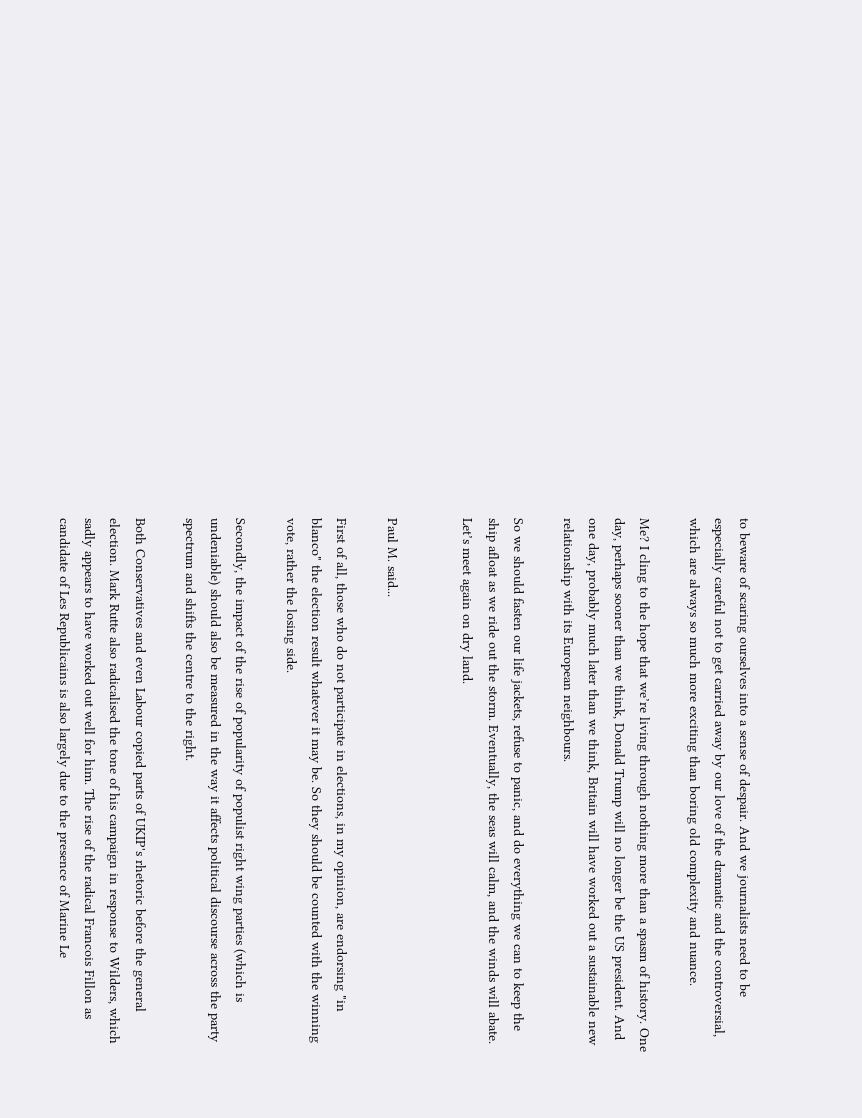to beware of scaring ourselves into a sense of despair. And we journalists need to be especially careful not to get carried away by our love of the dramatic and the controversial, which are always so much more exciting than boring old complexity and nuance.

Me? I cling to the hope that we’re living through nothing more than a spasm of history. One day, perhaps sooner than we think, Donald Trump will no longer be the US president. And one day, probably much later than we think, Britain will have worked out a sustainable new relationship with its European neighbours.

So we should fasten our life jackets, refuse to panic, and do everything we can to keep the ship afloat as we ride out the storm. Eventually, the seas will calm, and the winds will abate. Let’s meet again on dry land.


Paul M. said...

First of all, those who do not participate in elections, in my opinion, are endorsing "in blanco" the election result whatever it may be. So they should be counted with the winning vote, rather the losing side.

Secondly, the impact of the rise of popularity of populist right wing parties (which is undeniable) should also be measured in the way it affects political discourse across the party spectrum and shifts the centre to the right.

Both Conservatives and even Labour copied parts of UKIP's rhetoric before the general election. Mark Rutte also radicalised the tone of his campaign in response to Wilders, which sadly appears to have worked out well for him. The rise of the radical Francois Fillon as candidate of Les Republicains is also largely due to the presence of Marine Le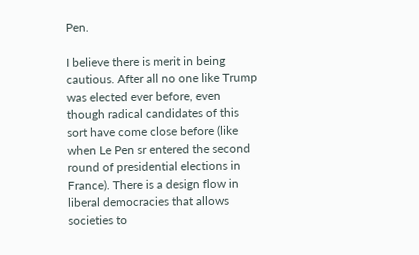Pen.

I believe there is merit in being cautious. After all no one like Trump was elected ever before, even though radical candidates of this sort have come close before (like when Le Pen sr entered the second round of presidential elections in France). There is a design flow in liberal democracies that allows societies to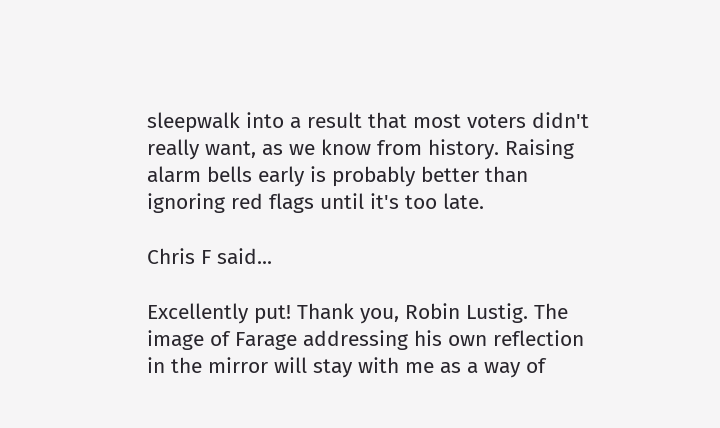sleepwalk into a result that most voters didn't really want, as we know from history. Raising alarm bells early is probably better than ignoring red flags until it's too late.

Chris F said...

Excellently put! Thank you, Robin Lustig. The image of Farage addressing his own reflection in the mirror will stay with me as a way of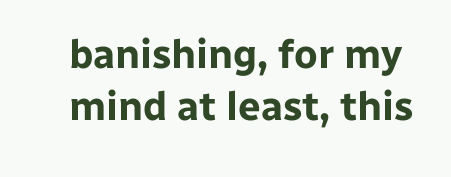banishing, for my mind at least, this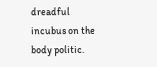dreadful incubus on the body politic.